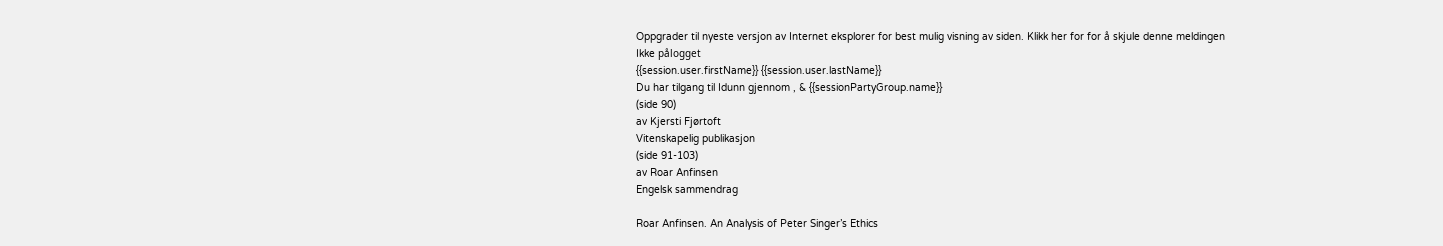Oppgrader til nyeste versjon av Internet eksplorer for best mulig visning av siden. Klikk her for for å skjule denne meldingen
Ikke pålogget
{{session.user.firstName}} {{session.user.lastName}}
Du har tilgang til Idunn gjennom , & {{sessionPartyGroup.name}}
(side 90)
av Kjersti Fjørtoft
Vitenskapelig publikasjon
(side 91-103)
av Roar Anfinsen
Engelsk sammendrag

Roar Anfinsen. An Analysis of Peter Singer’s Ethics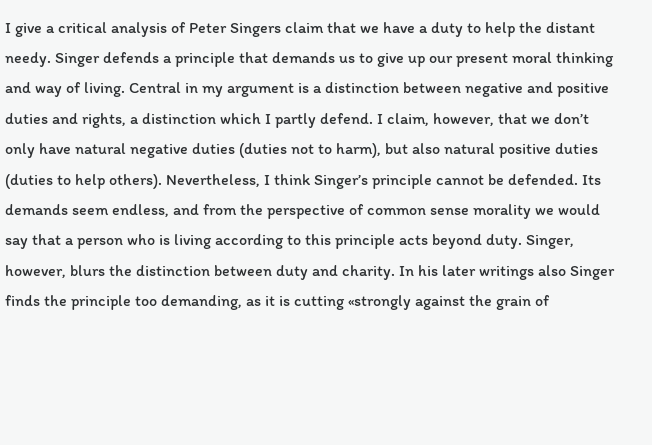I give a critical analysis of Peter Singers claim that we have a duty to help the distant needy. Singer defends a principle that demands us to give up our present moral thinking and way of living. Central in my argument is a distinction between negative and positive duties and rights, a distinction which I partly defend. I claim, however, that we don’t only have natural negative duties (duties not to harm), but also natural positive duties (duties to help others). Nevertheless, I think Singer’s principle cannot be defended. Its demands seem endless, and from the perspective of common sense morality we would say that a person who is living according to this principle acts beyond duty. Singer, however, blurs the distinction between duty and charity. In his later writings also Singer finds the principle too demanding, as it is cutting «strongly against the grain of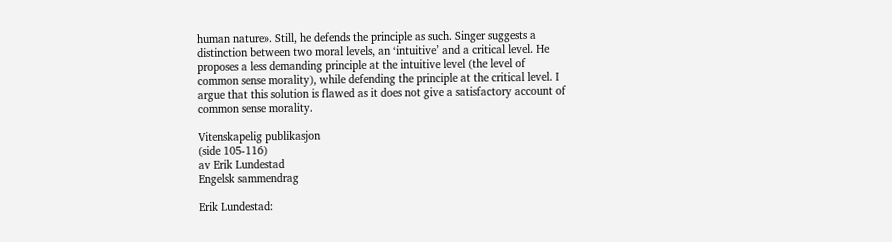human nature». Still, he defends the principle as such. Singer suggests a distinction between two moral levels, an ‘intuitive’ and a critical level. He proposes a less demanding principle at the intuitive level (the level of common sense morality), while defending the principle at the critical level. I argue that this solution is flawed as it does not give a satisfactory account of common sense morality.

Vitenskapelig publikasjon
(side 105-116)
av Erik Lundestad
Engelsk sammendrag

Erik Lundestad: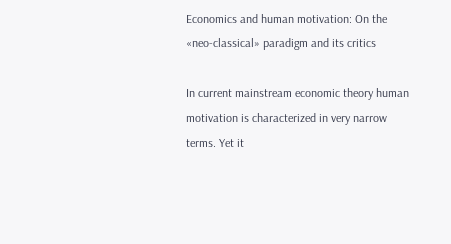Economics and human motivation: On the «neo-classical» paradigm and its critics

In current mainstream economic theory human motivation is characterized in very narrow terms. Yet it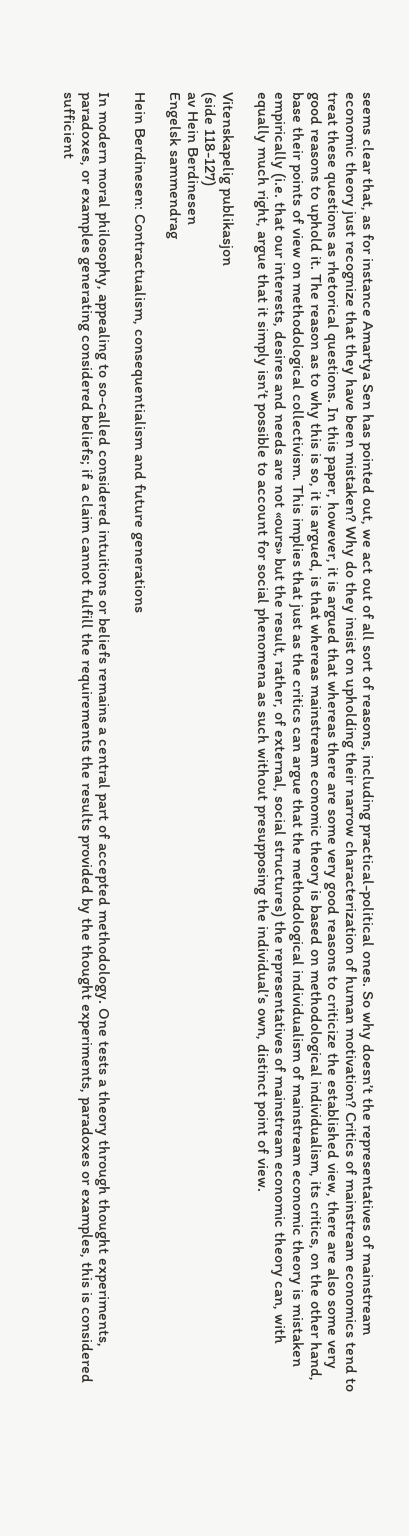seems clear that, as for instance Amartya Sen has pointed out, we act out of all sort of reasons, including practical-political ones. So why doesn’t the representatives of mainstream economic theory just recognize that they have been mistaken? Why do they insist on upholding their narrow characterization of human motivation? Critics of mainstream economics tend to treat these questions as rhetorical questions. In this paper, however, it is argued that whereas there are some very good reasons to criticize the established view, there are also some very good reasons to uphold it. The reason as to why this is so, it is argued, is that whereas mainstream economic theory is based on methodological individualism, its critics, on the other hand, base their points of view on methodological collectivism. This implies that just as the critics can argue that the methodological individualism of mainstream economic theory is mistaken empirically (i.e. that our interests, desires and needs are not «ours» but the result, rather, of external, social structures) the representatives of mainstream economic theory can, with equally much right, argue that it simply isn’t possible to account for social phenomena as such without presupposing the individual’s own, distinct point of view.

Vitenskapelig publikasjon
(side 118-127)
av Hein Berdinesen
Engelsk sammendrag

Hein Berdinesen: Contractualism, consequentialism and future generations

In modern moral philosophy, appealing to so-called considered intuitions or beliefs remains a central part of accepted methodology. One tests a theory through thought experiments, paradoxes, or examples generating considered beliefs; if a claim cannot fulfill the requirements the results provided by the thought experiments, paradoxes or examples, this is considered sufficient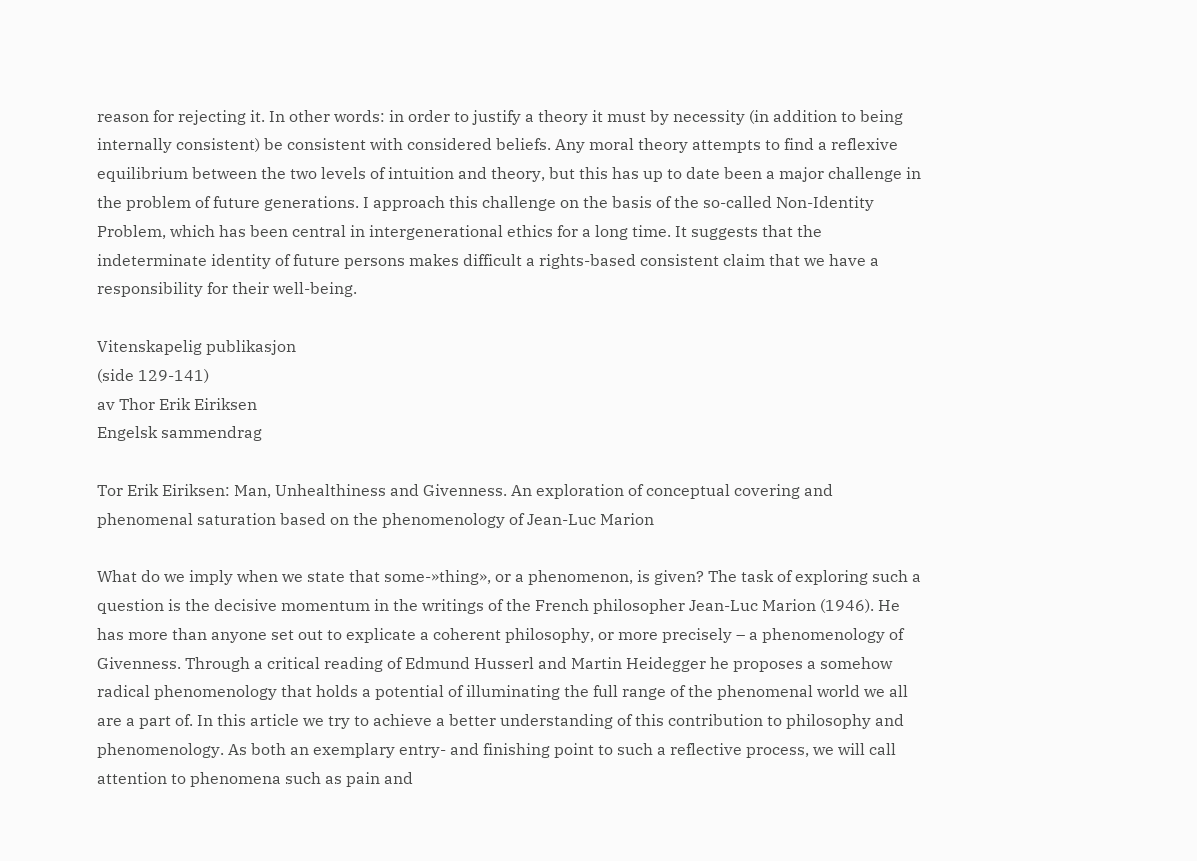reason for rejecting it. In other words: in order to justify a theory it must by necessity (in addition to being internally consistent) be consistent with considered beliefs. Any moral theory attempts to find a reflexive equilibrium between the two levels of intuition and theory, but this has up to date been a major challenge in the problem of future generations. I approach this challenge on the basis of the so-called Non-Identity Problem, which has been central in intergenerational ethics for a long time. It suggests that the indeterminate identity of future persons makes difficult a rights-based consistent claim that we have a responsibility for their well-being.

Vitenskapelig publikasjon
(side 129-141)
av Thor Erik Eiriksen
Engelsk sammendrag

Tor Erik Eiriksen: Man, Unhealthiness and Givenness. An exploration of conceptual covering and phenomenal saturation based on the phenomenology of Jean-Luc Marion

What do we imply when we state that some-»thing», or a phenomenon, is given? The task of exploring such a question is the decisive momentum in the writings of the French philosopher Jean-Luc Marion (1946). He has more than anyone set out to explicate a coherent philosophy, or more precisely – a phenomenology of Givenness. Through a critical reading of Edmund Husserl and Martin Heidegger he proposes a somehow radical phenomenology that holds a potential of illuminating the full range of the phenomenal world we all are a part of. In this article we try to achieve a better understanding of this contribution to philosophy and phenomenology. As both an exemplary entry- and finishing point to such a reflective process, we will call attention to phenomena such as pain and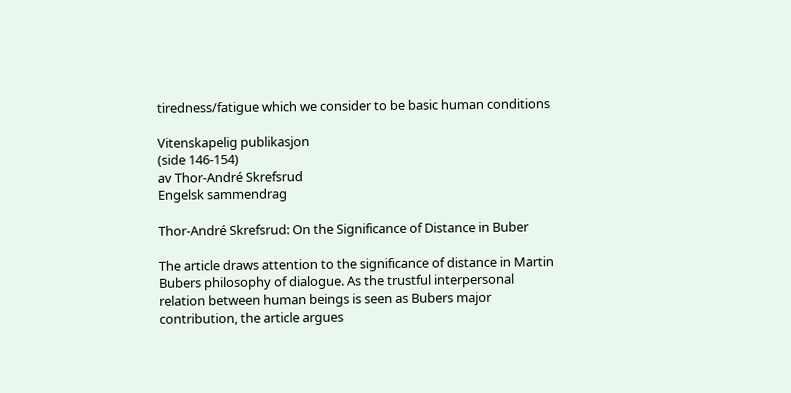tiredness/fatigue which we consider to be basic human conditions

Vitenskapelig publikasjon
(side 146-154)
av Thor-André Skrefsrud
Engelsk sammendrag

Thor-André Skrefsrud: On the Significance of Distance in Buber

The article draws attention to the significance of distance in Martin Bubers philosophy of dialogue. As the trustful interpersonal relation between human beings is seen as Bubers major contribution, the article argues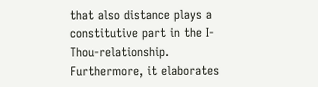that also distance plays a constitutive part in the I-Thou-relationship. Furthermore, it elaborates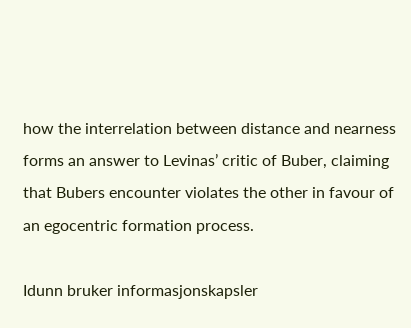how the interrelation between distance and nearness forms an answer to Levinas’ critic of Buber, claiming that Bubers encounter violates the other in favour of an egocentric formation process.

Idunn bruker informasjonskapsler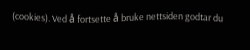(cookies). Ved å fortsette å bruke nettsiden godtar du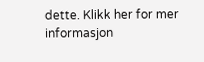dette. Klikk her for mer informasjon